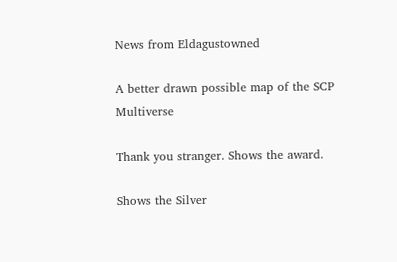News from Eldagustowned

A better drawn possible map of the SCP Multiverse

Thank you stranger. Shows the award.

Shows the Silver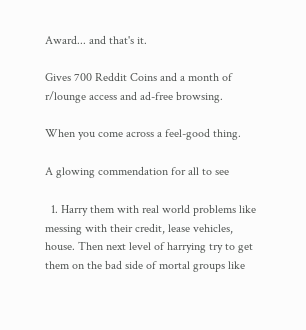Award... and that's it.

Gives 700 Reddit Coins and a month of r/lounge access and ad-free browsing.

When you come across a feel-good thing.

A glowing commendation for all to see

  1. Harry them with real world problems like messing with their credit, lease vehicles, house. Then next level of harrying try to get them on the bad side of mortal groups like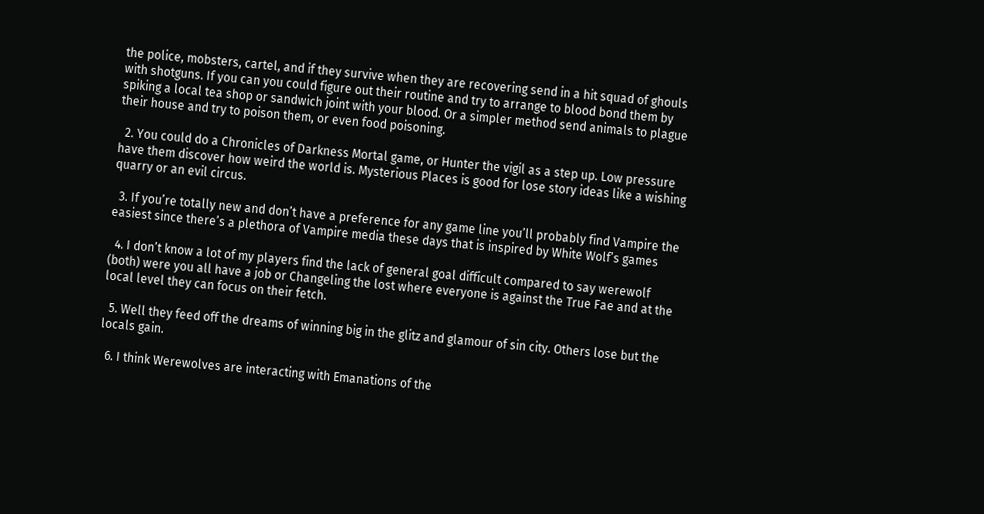the police, mobsters, cartel, and if they survive when they are recovering send in a hit squad of ghouls with shotguns. If you can you could figure out their routine and try to arrange to blood bond them by spiking a local tea shop or sandwich joint with your blood. Or a simpler method send animals to plague their house and try to poison them, or even food poisoning.

  2. You could do a Chronicles of Darkness Mortal game, or Hunter the vigil as a step up. Low pressure have them discover how weird the world is. Mysterious Places is good for lose story ideas like a wishing quarry or an evil circus.

  3. If you’re totally new and don’t have a preference for any game line you’ll probably find Vampire the easiest since there’s a plethora of Vampire media these days that is inspired by White Wolf’s games

  4. I don’t know a lot of my players find the lack of general goal difficult compared to say werewolf (both) were you all have a job or Changeling the lost where everyone is against the True Fae and at the local level they can focus on their fetch.

  5. Well they feed off the dreams of winning big in the glitz and glamour of sin city. Others lose but the locals gain.

  6. I think Werewolves are interacting with Emanations of the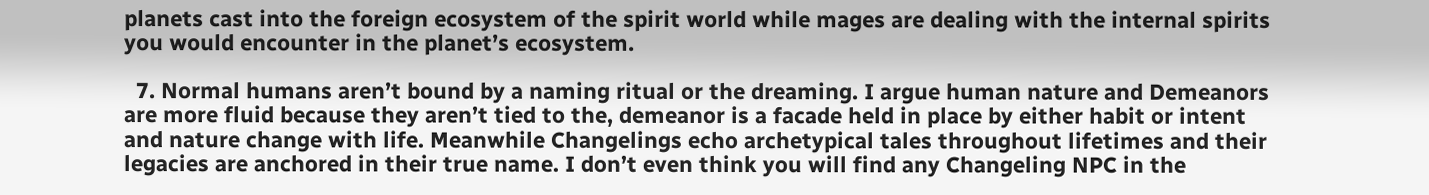planets cast into the foreign ecosystem of the spirit world while mages are dealing with the internal spirits you would encounter in the planet’s ecosystem.

  7. Normal humans aren’t bound by a naming ritual or the dreaming. I argue human nature and Demeanors are more fluid because they aren’t tied to the, demeanor is a facade held in place by either habit or intent and nature change with life. Meanwhile Changelings echo archetypical tales throughout lifetimes and their legacies are anchored in their true name. I don’t even think you will find any Changeling NPC in the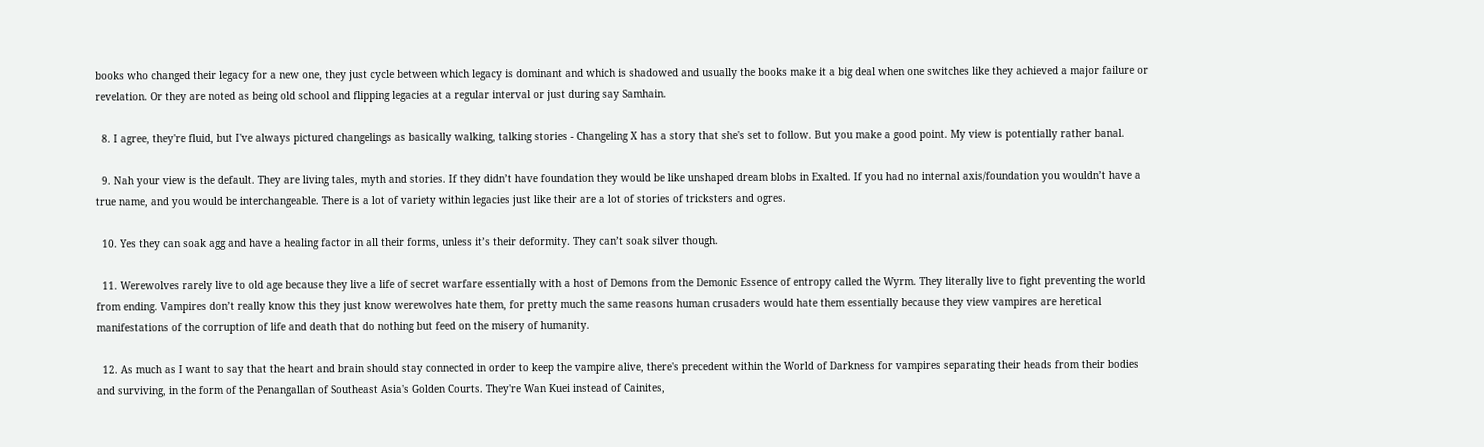books who changed their legacy for a new one, they just cycle between which legacy is dominant and which is shadowed and usually the books make it a big deal when one switches like they achieved a major failure or revelation. Or they are noted as being old school and flipping legacies at a regular interval or just during say Samhain.

  8. I agree, they're fluid, but I've always pictured changelings as basically walking, talking stories - Changeling X has a story that she's set to follow. But you make a good point. My view is potentially rather banal.

  9. Nah your view is the default. They are living tales, myth and stories. If they didn’t have foundation they would be like unshaped dream blobs in Exalted. If you had no internal axis/foundation you wouldn’t have a true name, and you would be interchangeable. There is a lot of variety within legacies just like their are a lot of stories of tricksters and ogres.

  10. Yes they can soak agg and have a healing factor in all their forms, unless it’s their deformity. They can’t soak silver though.

  11. Werewolves rarely live to old age because they live a life of secret warfare essentially with a host of Demons from the Demonic Essence of entropy called the Wyrm. They literally live to fight preventing the world from ending. Vampires don’t really know this they just know werewolves hate them, for pretty much the same reasons human crusaders would hate them essentially because they view vampires are heretical manifestations of the corruption of life and death that do nothing but feed on the misery of humanity.

  12. As much as I want to say that the heart and brain should stay connected in order to keep the vampire alive, there's precedent within the World of Darkness for vampires separating their heads from their bodies and surviving, in the form of the Penangallan of Southeast Asia's Golden Courts. They're Wan Kuei instead of Cainites,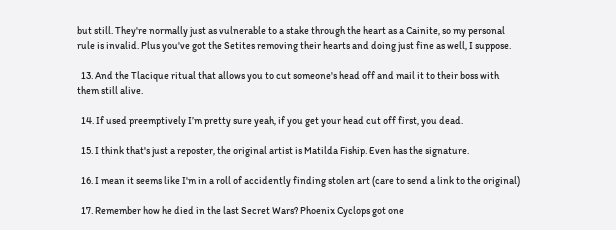but still. They're normally just as vulnerable to a stake through the heart as a Cainite, so my personal rule is invalid. Plus you've got the Setites removing their hearts and doing just fine as well, I suppose.

  13. And the Tlacique ritual that allows you to cut someone's head off and mail it to their boss with them still alive.

  14. If used preemptively I’m pretty sure yeah, if you get your head cut off first, you dead.

  15. I think that's just a reposter, the original artist is Matilda Fiship. Even has the signature.

  16. I mean it seems like I'm in a roll of accidently finding stolen art (care to send a link to the original)

  17. Remember how he died in the last Secret Wars? Phoenix Cyclops got one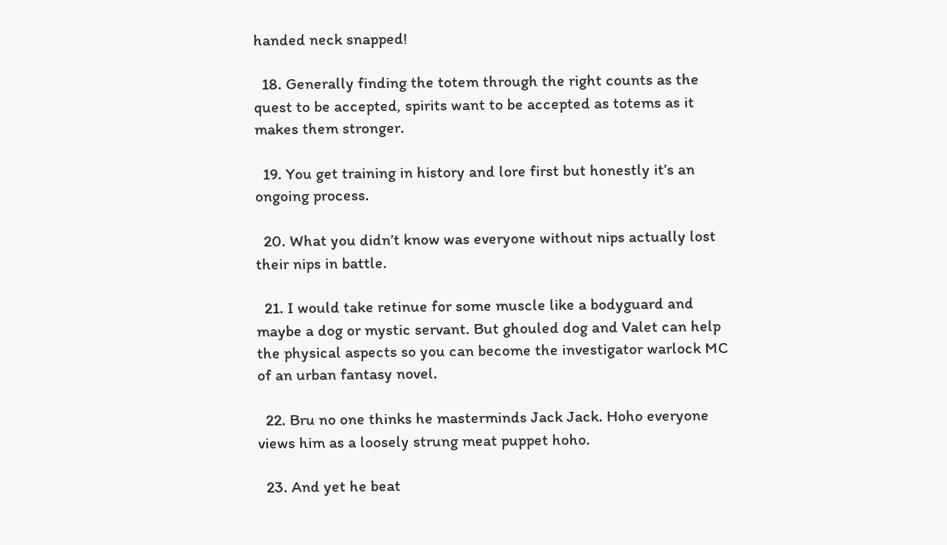handed neck snapped!

  18. Generally finding the totem through the right counts as the quest to be accepted, spirits want to be accepted as totems as it makes them stronger.

  19. You get training in history and lore first but honestly it’s an ongoing process.

  20. What you didn’t know was everyone without nips actually lost their nips in battle.

  21. I would take retinue for some muscle like a bodyguard and maybe a dog or mystic servant. But ghouled dog and Valet can help the physical aspects so you can become the investigator warlock MC of an urban fantasy novel.

  22. Bru no one thinks he masterminds Jack Jack. Hoho everyone views him as a loosely strung meat puppet hoho.

  23. And yet he beat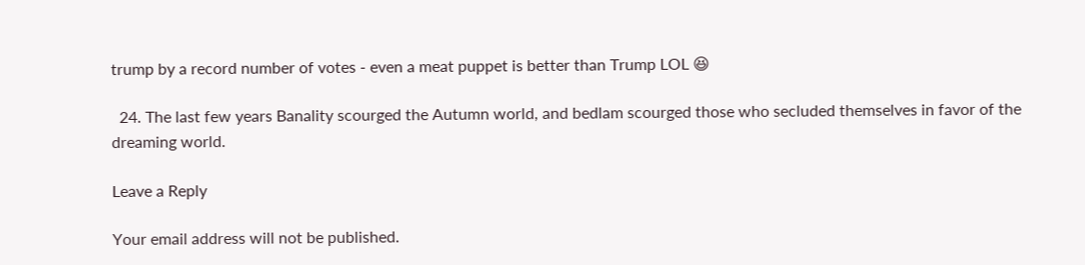trump by a record number of votes - even a meat puppet is better than Trump LOL 😆

  24. The last few years Banality scourged the Autumn world, and bedlam scourged those who secluded themselves in favor of the dreaming world.

Leave a Reply

Your email address will not be published.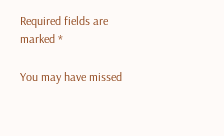Required fields are marked *

You may have missed